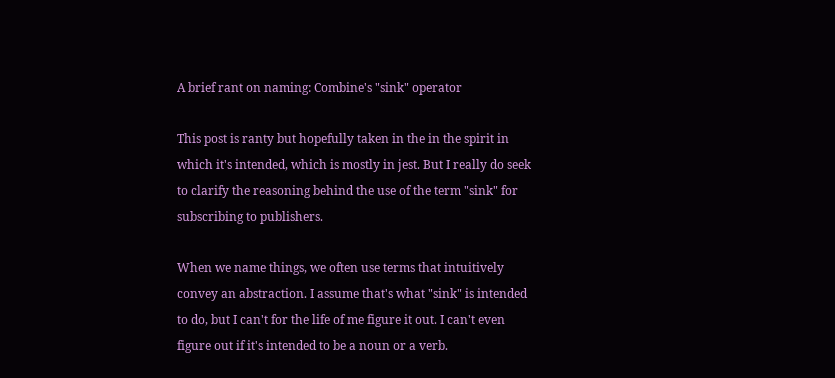A brief rant on naming: Combine's "sink" operator

This post is ranty but hopefully taken in the in the spirit in which it's intended, which is mostly in jest. But I really do seek to clarify the reasoning behind the use of the term "sink" for subscribing to publishers.

When we name things, we often use terms that intuitively convey an abstraction. I assume that's what "sink" is intended to do, but I can't for the life of me figure it out. I can't even figure out if it's intended to be a noun or a verb.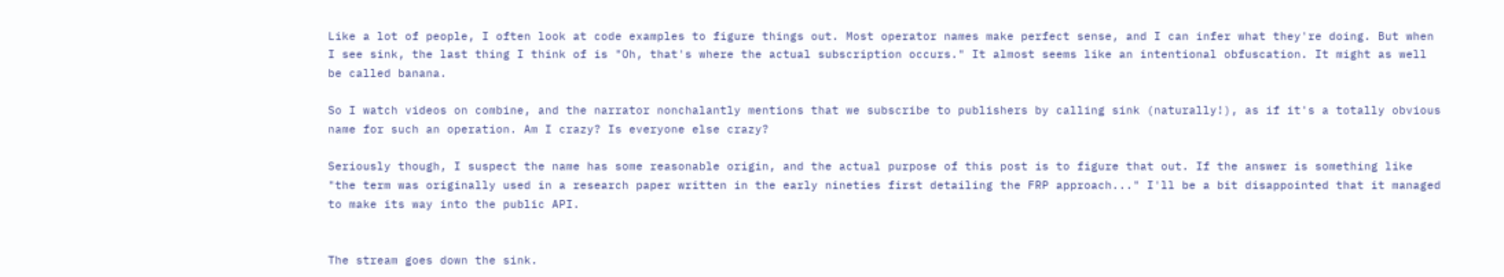Like a lot of people, I often look at code examples to figure things out. Most operator names make perfect sense, and I can infer what they're doing. But when I see sink, the last thing I think of is "Oh, that's where the actual subscription occurs." It almost seems like an intentional obfuscation. It might as well be called banana.

So I watch videos on combine, and the narrator nonchalantly mentions that we subscribe to publishers by calling sink (naturally!), as if it's a totally obvious name for such an operation. Am I crazy? Is everyone else crazy?

Seriously though, I suspect the name has some reasonable origin, and the actual purpose of this post is to figure that out. If the answer is something like "the term was originally used in a research paper written in the early nineties first detailing the FRP approach..." I'll be a bit disappointed that it managed to make its way into the public API.


The stream goes down the sink.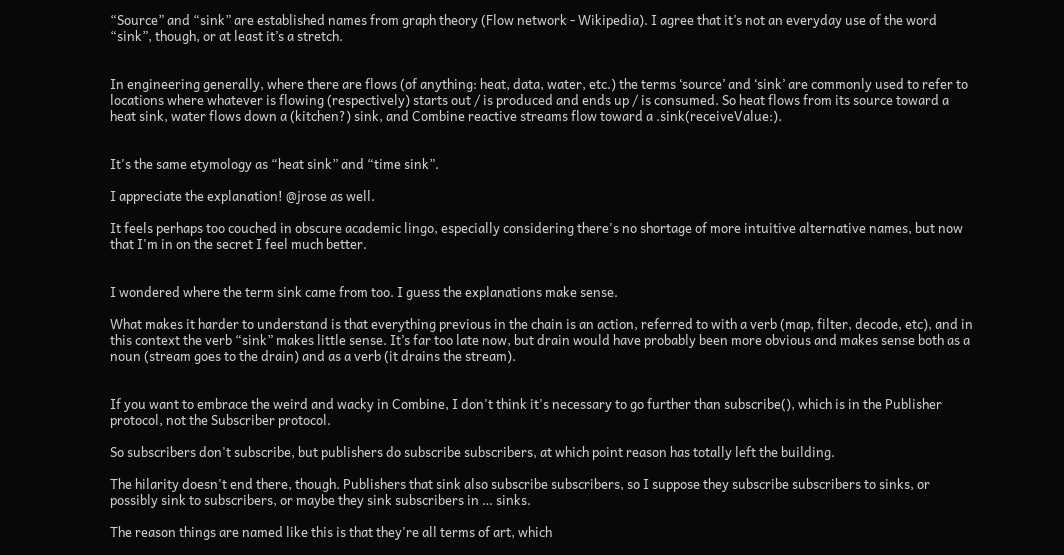“Source” and “sink” are established names from graph theory (Flow network - Wikipedia). I agree that it’s not an everyday use of the word “sink”, though, or at least it’s a stretch.


In engineering generally, where there are flows (of anything: heat, data, water, etc.) the terms ‘source’ and ‘sink’ are commonly used to refer to locations where whatever is flowing (respectively) starts out / is produced and ends up / is consumed. So heat flows from its source toward a heat sink, water flows down a (kitchen?) sink, and Combine reactive streams flow toward a .sink(receiveValue:).


It's the same etymology as “heat sink” and “time sink”.

I appreciate the explanation! @jrose as well.

It feels perhaps too couched in obscure academic lingo, especially considering there's no shortage of more intuitive alternative names, but now that I'm in on the secret I feel much better.


I wondered where the term sink came from too. I guess the explanations make sense.

What makes it harder to understand is that everything previous in the chain is an action, referred to with a verb (map, filter, decode, etc), and in this context the verb “sink” makes little sense. It’s far too late now, but drain would have probably been more obvious and makes sense both as a noun (stream goes to the drain) and as a verb (it drains the stream).


If you want to embrace the weird and wacky in Combine, I don't think it's necessary to go further than subscribe(), which is in the Publisher protocol, not the Subscriber protocol.

So subscribers don't subscribe, but publishers do subscribe subscribers, at which point reason has totally left the building.

The hilarity doesn't end there, though. Publishers that sink also subscribe subscribers, so I suppose they subscribe subscribers to sinks, or possibly sink to subscribers, or maybe they sink subscribers in … sinks.

The reason things are named like this is that they're all terms of art, which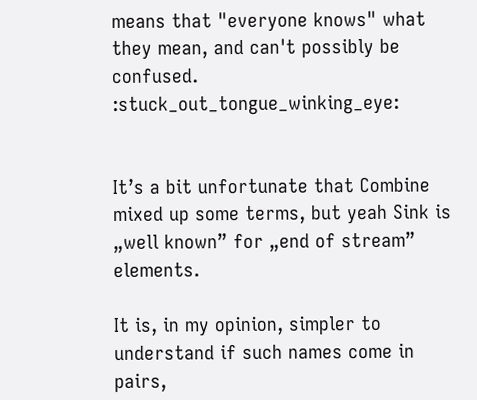means that "everyone knows" what they mean, and can't possibly be confused. :stuck_out_tongue_winking_eye:


It’s a bit unfortunate that Combine mixed up some terms, but yeah Sink is „well known” for „end of stream” elements.

It is, in my opinion, simpler to understand if such names come in pairs,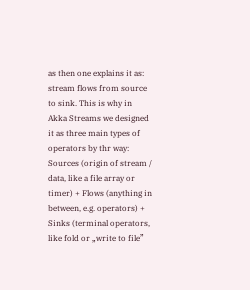as then one explains it as: stream flows from source to sink. This is why in Akka Streams we designed it as three main types of operators by thr way: Sources (origin of stream / data, like a file array or timer) + Flows (anything in between, e.g. operators) + Sinks (terminal operators, like fold or „write to file”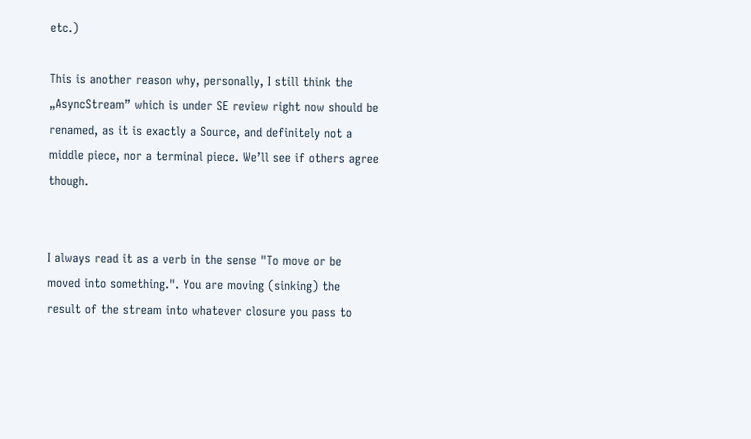etc.)

This is another reason why, personally, I still think the „AsyncStream” which is under SE review right now should be renamed, as it is exactly a Source, and definitely not a middle piece, nor a terminal piece. We’ll see if others agree though.


I always read it as a verb in the sense "To move or be moved into something.". You are moving (sinking) the result of the stream into whatever closure you pass to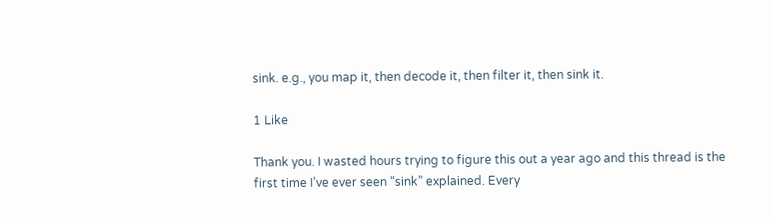sink. e.g., you map it, then decode it, then filter it, then sink it.

1 Like

Thank you. I wasted hours trying to figure this out a year ago and this thread is the first time I’ve ever seen “sink” explained. Every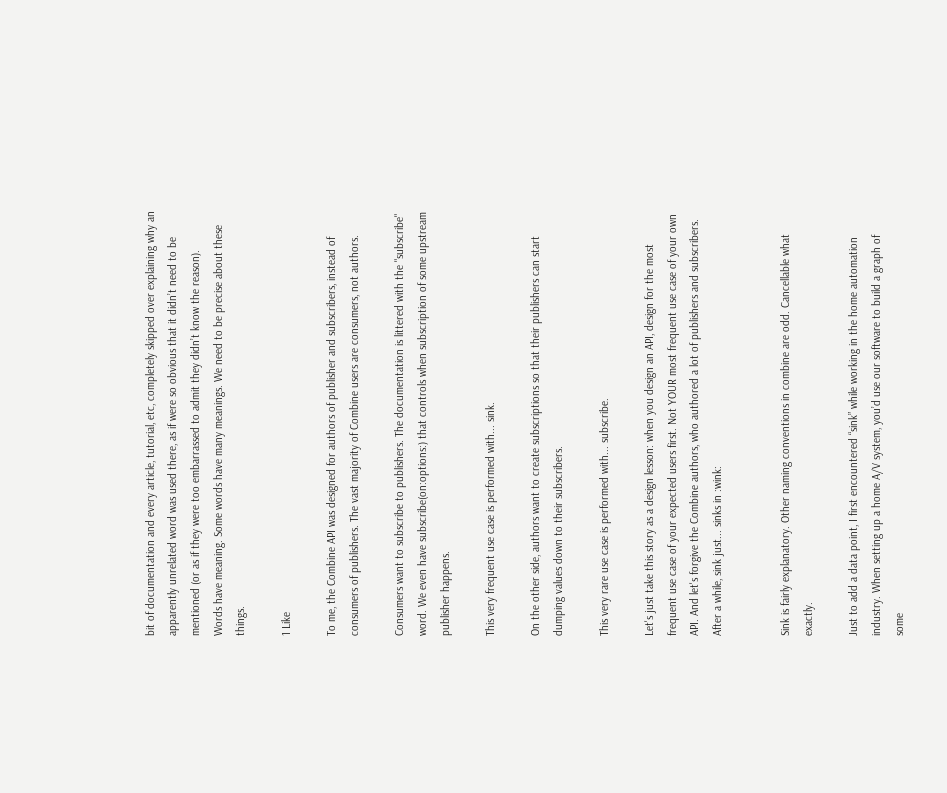bit of documentation and every article, tutorial, etc, completely skipped over explaining why an apparently unrelated word was used there, as if were so obvious that it didn’t need to be mentioned (or as if they were too embarrassed to admit they didn’t know the reason).
Words have meaning. Some words have many meanings. We need to be precise about these things.

1 Like

To me, the Combine API was designed for authors of publisher and subscribers, instead of consumers of publishers. The vast majority of Combine users are consumers, not authors.

Consumers want to subscribe to publishers. The documentation is littered with the "subscribe" word. We even have subscribe(on:options:) that controls when subscription of some upstream publisher happens.

This very frequent use case is performed with... sink.

On the other side, authors want to create subscriptions so that their publishers can start dumping values down to their subscribers.

This very rare use case is performed with... subscribe.

Let's just take this story as a design lesson: when you design an API, design for the most frequent use case of your expected users first. Not YOUR most frequent use case of your own API. And let's forgive the Combine authors, who authored a lot of publishers and subscribers. After a while, sink just... sinks in :wink:


Sink is fairly explanatory. Other naming conventions in combine are odd. Cancellable what exactly.

Just to add a data point, I first encountered “sink” while working in the home automation industry. When setting up a home A/V system, you’d use our software to build a graph of some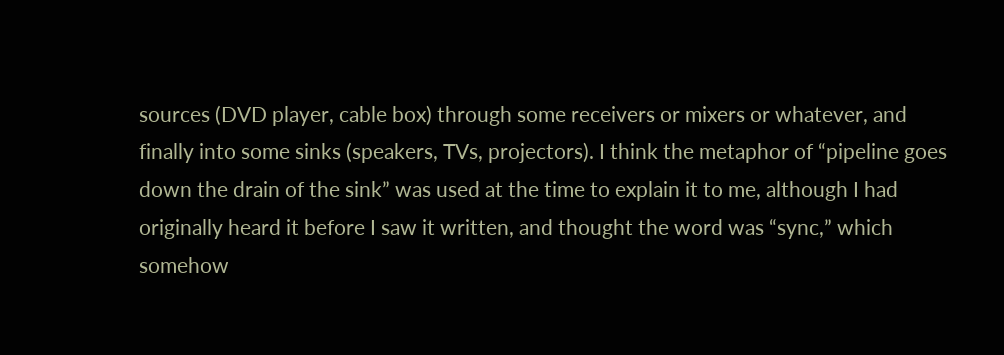sources (DVD player, cable box) through some receivers or mixers or whatever, and finally into some sinks (speakers, TVs, projectors). I think the metaphor of “pipeline goes down the drain of the sink” was used at the time to explain it to me, although I had originally heard it before I saw it written, and thought the word was “sync,” which somehow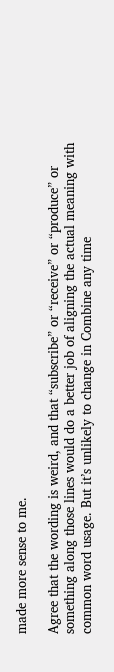made more sense to me.

Agree that the wording is weird, and that “subscribe” or “receive” or “produce” or something along those lines would do a better job of aligning the actual meaning with common word usage. But it’s unlikely to change in Combine any time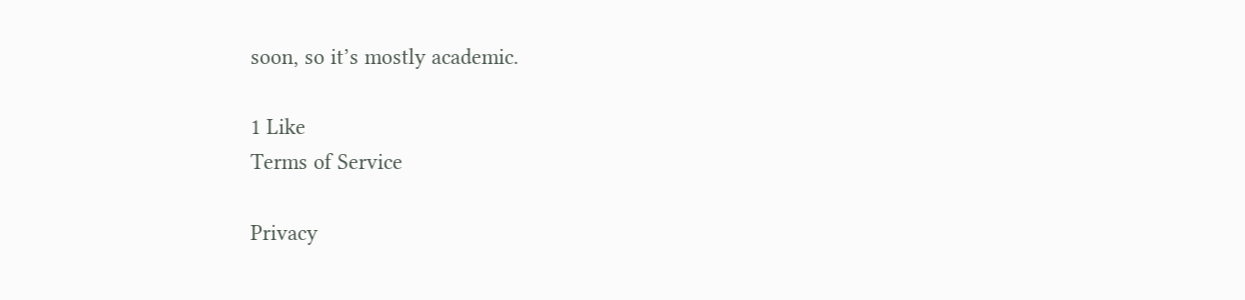soon, so it’s mostly academic.

1 Like
Terms of Service

Privacy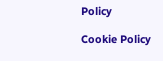Policy

Cookie Policy